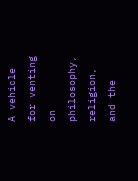A vehicle for venting on philosophy, religion, and the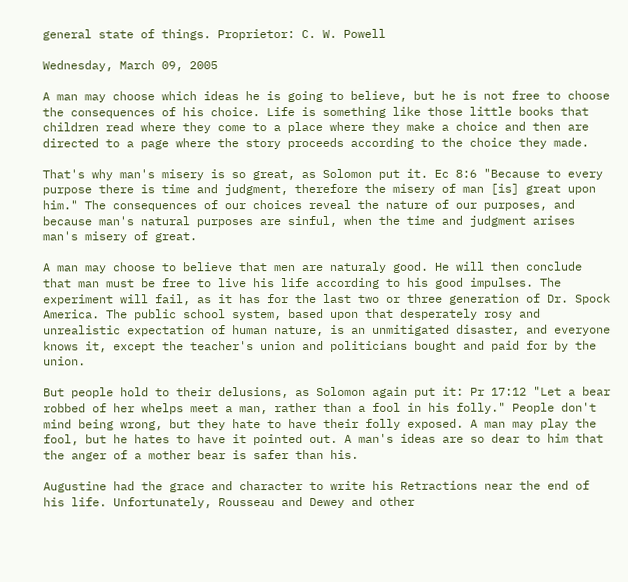general state of things. Proprietor: C. W. Powell

Wednesday, March 09, 2005

A man may choose which ideas he is going to believe, but he is not free to choose the consequences of his choice. Life is something like those little books that children read where they come to a place where they make a choice and then are directed to a page where the story proceeds according to the choice they made.

That's why man's misery is so great, as Solomon put it. Ec 8:6 "Because to every purpose there is time and judgment, therefore the misery of man [is] great upon him." The consequences of our choices reveal the nature of our purposes, and because man's natural purposes are sinful, when the time and judgment arises man's misery of great.

A man may choose to believe that men are naturaly good. He will then conclude that man must be free to live his life according to his good impulses. The experiment will fail, as it has for the last two or three generation of Dr. Spock America. The public school system, based upon that desperately rosy and unrealistic expectation of human nature, is an unmitigated disaster, and everyone knows it, except the teacher's union and politicians bought and paid for by the union.

But people hold to their delusions, as Solomon again put it: Pr 17:12 "Let a bear robbed of her whelps meet a man, rather than a fool in his folly." People don't mind being wrong, but they hate to have their folly exposed. A man may play the fool, but he hates to have it pointed out. A man's ideas are so dear to him that the anger of a mother bear is safer than his.

Augustine had the grace and character to write his Retractions near the end of his life. Unfortunately, Rousseau and Dewey and other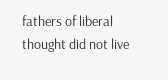fathers of liberal thought did not live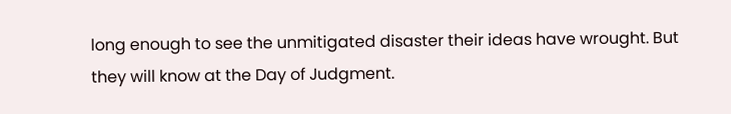long enough to see the unmitigated disaster their ideas have wrought. But they will know at the Day of Judgment.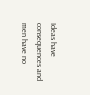Ideas have consequences and men have no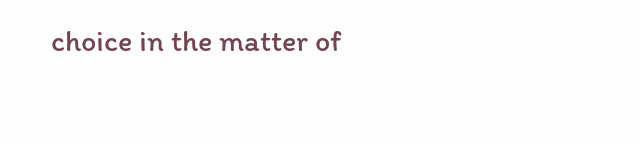choice in the matter of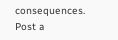consequences.
Post a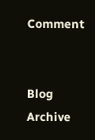Comment


Blog Archive